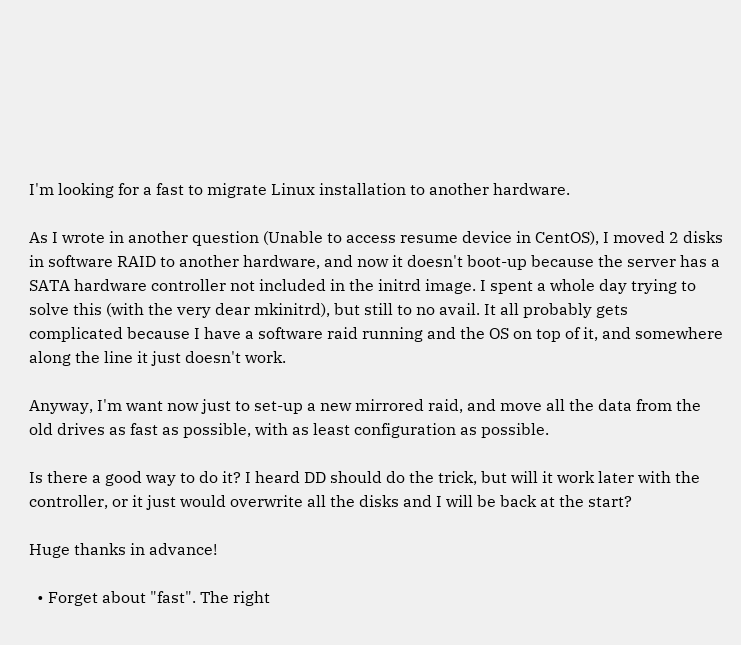I'm looking for a fast to migrate Linux installation to another hardware.

As I wrote in another question (Unable to access resume device in CentOS), I moved 2 disks in software RAID to another hardware, and now it doesn't boot-up because the server has a SATA hardware controller not included in the initrd image. I spent a whole day trying to solve this (with the very dear mkinitrd), but still to no avail. It all probably gets complicated because I have a software raid running and the OS on top of it, and somewhere along the line it just doesn't work.

Anyway, I'm want now just to set-up a new mirrored raid, and move all the data from the old drives as fast as possible, with as least configuration as possible.

Is there a good way to do it? I heard DD should do the trick, but will it work later with the controller, or it just would overwrite all the disks and I will be back at the start?

Huge thanks in advance!

  • Forget about "fast". The right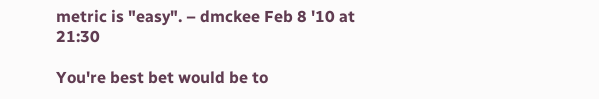metric is "easy". – dmckee Feb 8 '10 at 21:30

You're best bet would be to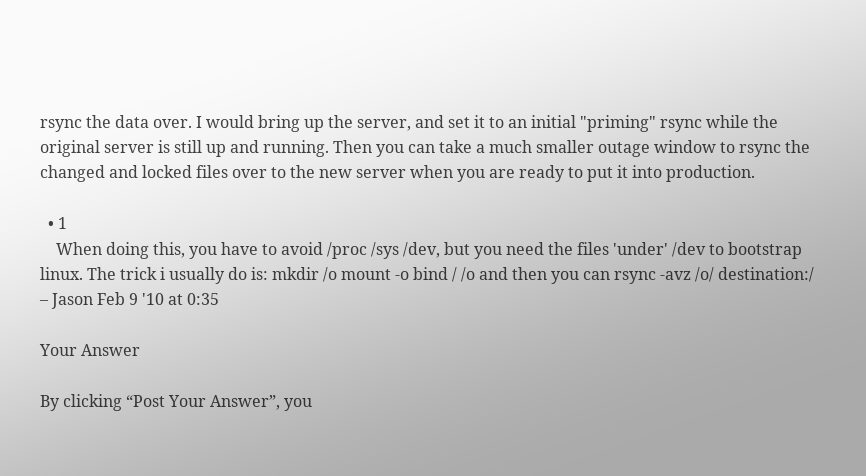rsync the data over. I would bring up the server, and set it to an initial "priming" rsync while the original server is still up and running. Then you can take a much smaller outage window to rsync the changed and locked files over to the new server when you are ready to put it into production.

  • 1
    When doing this, you have to avoid /proc /sys /dev, but you need the files 'under' /dev to bootstrap linux. The trick i usually do is: mkdir /o mount -o bind / /o and then you can rsync -avz /o/ destination:/ – Jason Feb 9 '10 at 0:35

Your Answer

By clicking “Post Your Answer”, you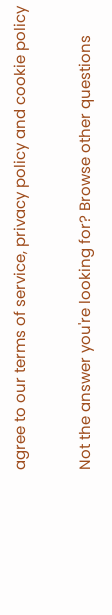agree to our terms of service, privacy policy and cookie policy

Not the answer you're looking for? Browse other questions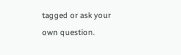tagged or ask your own question.